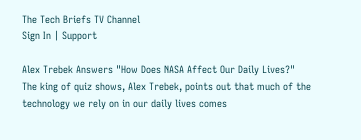The Tech Briefs TV Channel
Sign In | Support

Alex Trebek Answers "How Does NASA Affect Our Daily Lives?"
The king of quiz shows, Alex Trebek, points out that much of the technology we rely on in our daily lives comes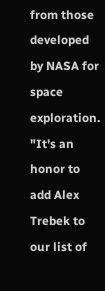from those developed by NASA for space exploration. "It's an honor to add Alex Trebek to our list of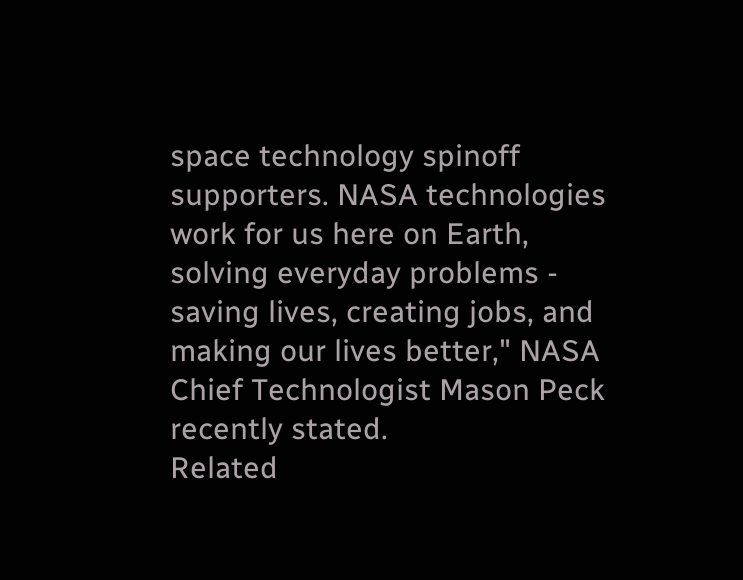space technology spinoff supporters. NASA technologies work for us here on Earth, solving everyday problems - saving lives, creating jobs, and making our lives better," NASA Chief Technologist Mason Peck recently stated.
Related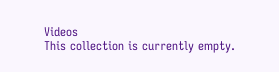Videos
This collection is currently empty.